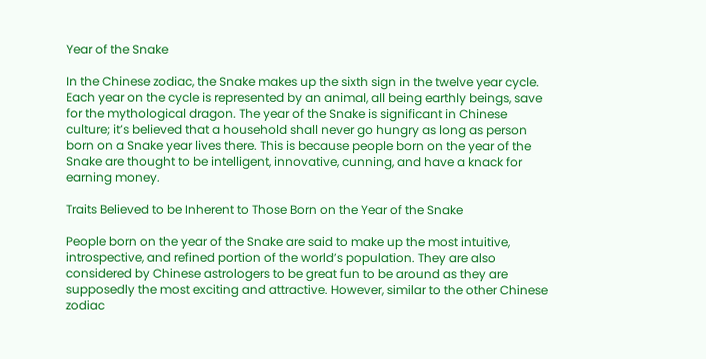Year of the Snake

In the Chinese zodiac, the Snake makes up the sixth sign in the twelve year cycle. Each year on the cycle is represented by an animal, all being earthly beings, save for the mythological dragon. The year of the Snake is significant in Chinese culture; it’s believed that a household shall never go hungry as long as person born on a Snake year lives there. This is because people born on the year of the Snake are thought to be intelligent, innovative, cunning, and have a knack for earning money.

Traits Believed to be Inherent to Those Born on the Year of the Snake

People born on the year of the Snake are said to make up the most intuitive, introspective, and refined portion of the world’s population. They are also considered by Chinese astrologers to be great fun to be around as they are supposedly the most exciting and attractive. However, similar to the other Chinese zodiac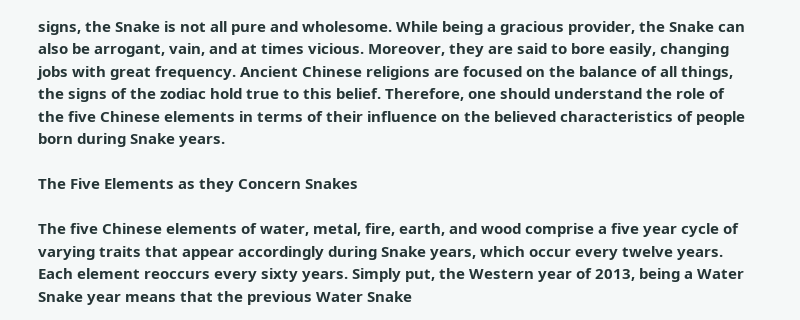signs, the Snake is not all pure and wholesome. While being a gracious provider, the Snake can also be arrogant, vain, and at times vicious. Moreover, they are said to bore easily, changing jobs with great frequency. Ancient Chinese religions are focused on the balance of all things, the signs of the zodiac hold true to this belief. Therefore, one should understand the role of the five Chinese elements in terms of their influence on the believed characteristics of people born during Snake years.

The Five Elements as they Concern Snakes

The five Chinese elements of water, metal, fire, earth, and wood comprise a five year cycle of varying traits that appear accordingly during Snake years, which occur every twelve years. Each element reoccurs every sixty years. Simply put, the Western year of 2013, being a Water Snake year means that the previous Water Snake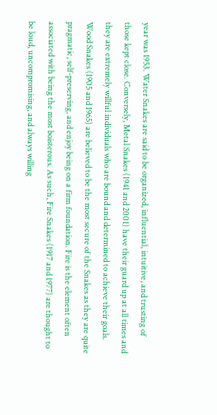year was 1953. Water Snakes are said to be organized, influential, intuitive, and trusting of those kept close. Conversely, Metal Snakes (1941 and 2001) have their guard up at all times and they are extremely willful individuals who are bound and determined to achieve their goals. Wood Snakes (1905 and 1965) are believed to be the most secure of the Snakes as they are quite pragmatic, self-preserving, and enjoy being on a firm foundation. Fire is the element often associated with being the most boisterous. As such, Fire Snakes (1917 and 1977) are thought to be loud, uncompromising, and always willing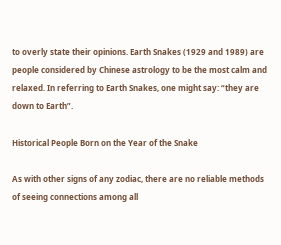to overly state their opinions. Earth Snakes (1929 and 1989) are people considered by Chinese astrology to be the most calm and relaxed. In referring to Earth Snakes, one might say: “they are down to Earth”.

Historical People Born on the Year of the Snake

As with other signs of any zodiac, there are no reliable methods of seeing connections among all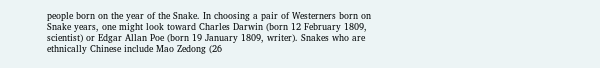people born on the year of the Snake. In choosing a pair of Westerners born on Snake years, one might look toward Charles Darwin (born 12 February 1809, scientist) or Edgar Allan Poe (born 19 January 1809, writer). Snakes who are ethnically Chinese include Mao Zedong (26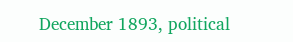December 1893, political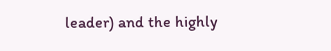leader) and the highly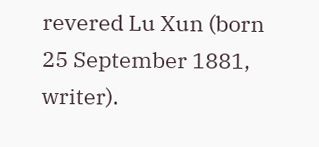revered Lu Xun (born 25 September 1881, writer).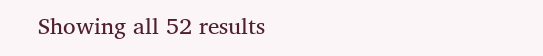Showing all 52 results